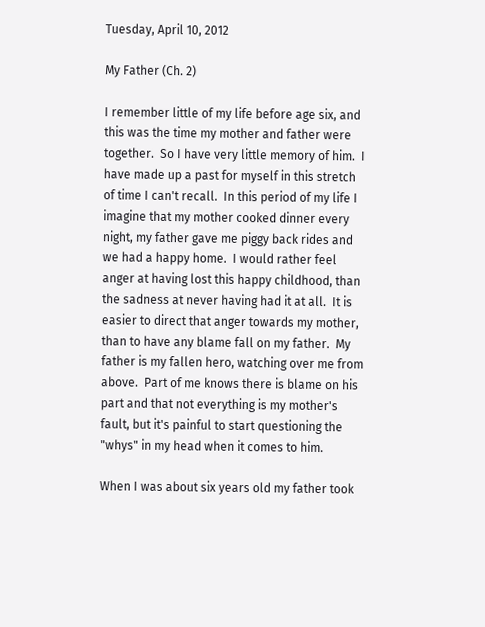Tuesday, April 10, 2012

My Father (Ch. 2)

I remember little of my life before age six, and this was the time my mother and father were together.  So I have very little memory of him.  I have made up a past for myself in this stretch of time I can't recall.  In this period of my life I imagine that my mother cooked dinner every night, my father gave me piggy back rides and we had a happy home.  I would rather feel anger at having lost this happy childhood, than the sadness at never having had it at all.  It is easier to direct that anger towards my mother, than to have any blame fall on my father.  My father is my fallen hero, watching over me from above.  Part of me knows there is blame on his part and that not everything is my mother's fault, but it's painful to start questioning the "whys" in my head when it comes to him.

When I was about six years old my father took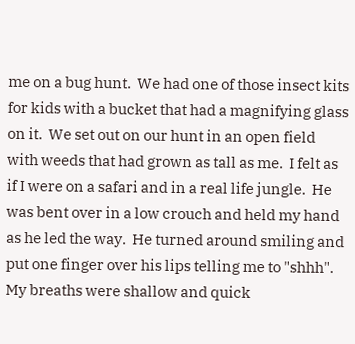me on a bug hunt.  We had one of those insect kits for kids with a bucket that had a magnifying glass on it.  We set out on our hunt in an open field with weeds that had grown as tall as me.  I felt as if I were on a safari and in a real life jungle.  He was bent over in a low crouch and held my hand as he led the way.  He turned around smiling and put one finger over his lips telling me to "shhh".  My breaths were shallow and quick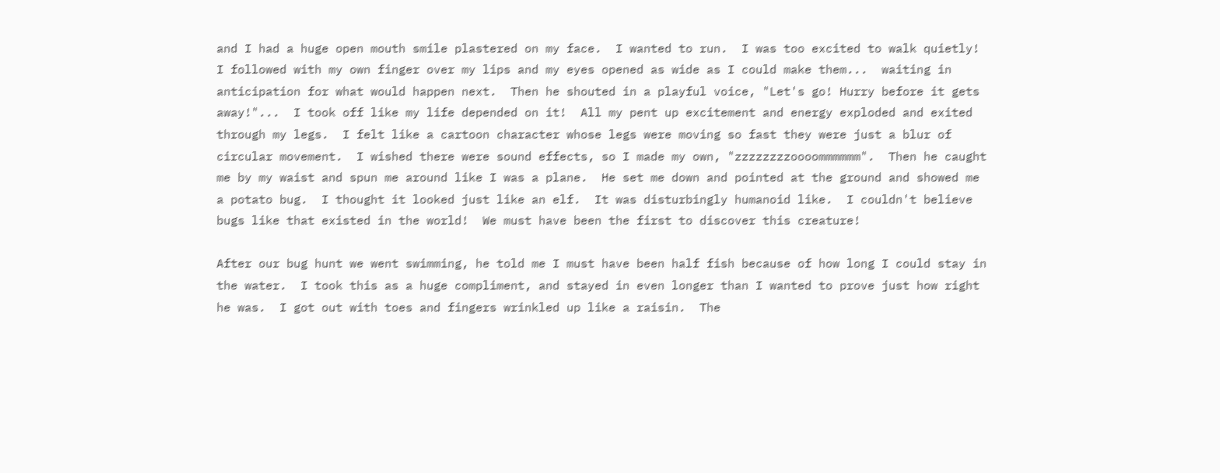and I had a huge open mouth smile plastered on my face.  I wanted to run.  I was too excited to walk quietly!  I followed with my own finger over my lips and my eyes opened as wide as I could make them...  waiting in anticipation for what would happen next.  Then he shouted in a playful voice, "Let's go! Hurry before it gets away!"...  I took off like my life depended on it!  All my pent up excitement and energy exploded and exited through my legs.  I felt like a cartoon character whose legs were moving so fast they were just a blur of circular movement.  I wished there were sound effects, so I made my own, "zzzzzzzzoooommmmmm".  Then he caught me by my waist and spun me around like I was a plane.  He set me down and pointed at the ground and showed me a potato bug.  I thought it looked just like an elf.  It was disturbingly humanoid like.  I couldn't believe bugs like that existed in the world!  We must have been the first to discover this creature!

After our bug hunt we went swimming, he told me I must have been half fish because of how long I could stay in the water.  I took this as a huge compliment, and stayed in even longer than I wanted to prove just how right he was.  I got out with toes and fingers wrinkled up like a raisin.  The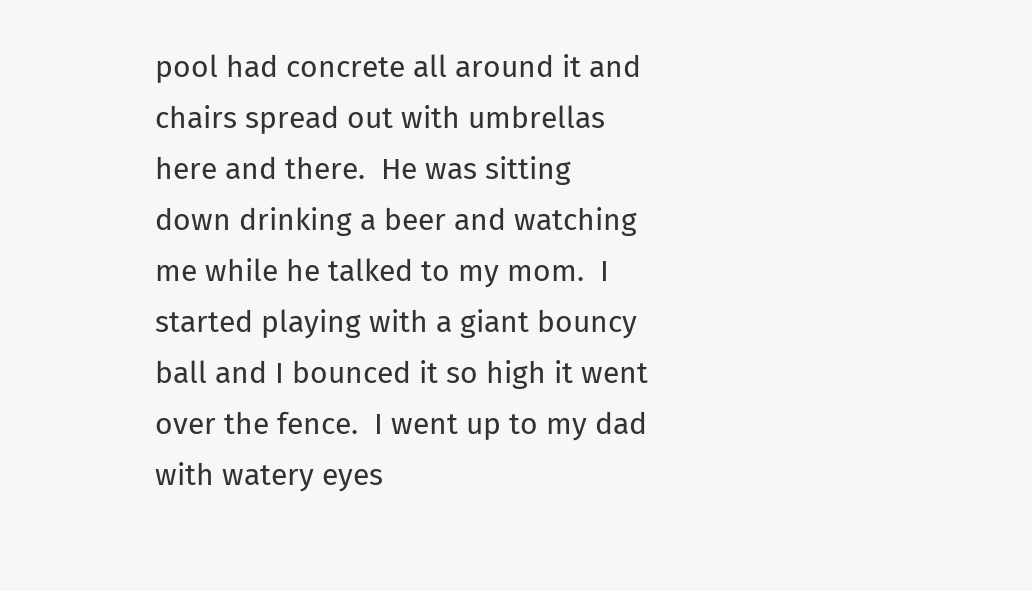pool had concrete all around it and chairs spread out with umbrellas here and there.  He was sitting down drinking a beer and watching me while he talked to my mom.  I started playing with a giant bouncy ball and I bounced it so high it went over the fence.  I went up to my dad with watery eyes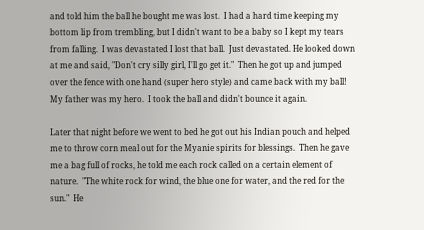and told him the ball he bought me was lost.  I had a hard time keeping my bottom lip from trembling, but I didn't want to be a baby so I kept my tears from falling.  I was devastated I lost that ball.  Just devastated. He looked down at me and said, "Don't cry silly girl, I'll go get it."  Then he got up and jumped over the fence with one hand (super hero style) and came back with my ball! My father was my hero.  I took the ball and didn't bounce it again.

Later that night before we went to bed he got out his Indian pouch and helped me to throw corn meal out for the Myanie spirits for blessings.  Then he gave me a bag full of rocks, he told me each rock called on a certain element of nature.  "The white rock for wind, the blue one for water, and the red for the sun."  He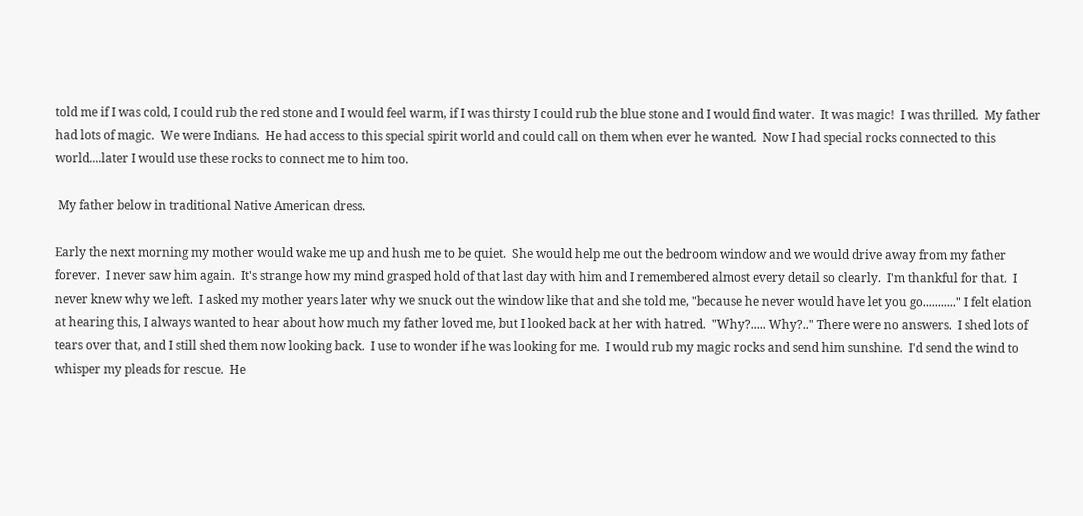told me if I was cold, I could rub the red stone and I would feel warm, if I was thirsty I could rub the blue stone and I would find water.  It was magic!  I was thrilled.  My father had lots of magic.  We were Indians.  He had access to this special spirit world and could call on them when ever he wanted.  Now I had special rocks connected to this world....later I would use these rocks to connect me to him too.

 My father below in traditional Native American dress.

Early the next morning my mother would wake me up and hush me to be quiet.  She would help me out the bedroom window and we would drive away from my father forever.  I never saw him again.  It's strange how my mind grasped hold of that last day with him and I remembered almost every detail so clearly.  I'm thankful for that.  I never knew why we left.  I asked my mother years later why we snuck out the window like that and she told me, "because he never would have let you go..........." I felt elation at hearing this, I always wanted to hear about how much my father loved me, but I looked back at her with hatred.  "Why?..... Why?.." There were no answers.  I shed lots of tears over that, and I still shed them now looking back.  I use to wonder if he was looking for me.  I would rub my magic rocks and send him sunshine.  I'd send the wind to whisper my pleads for rescue.  He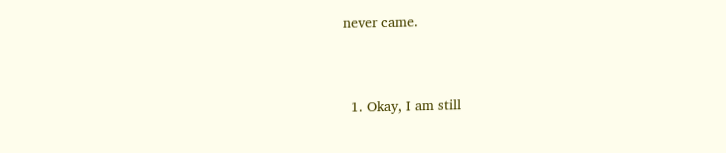never came.


  1. Okay, I am still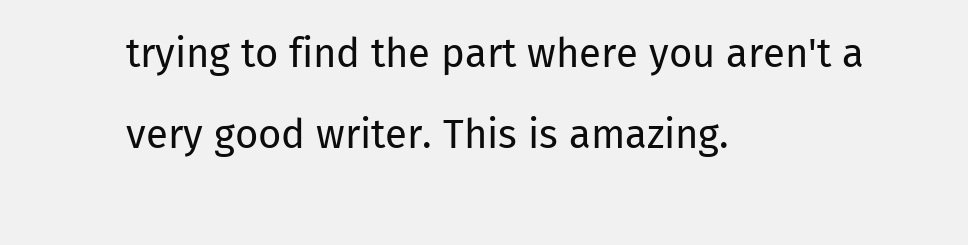trying to find the part where you aren't a very good writer. This is amazing.